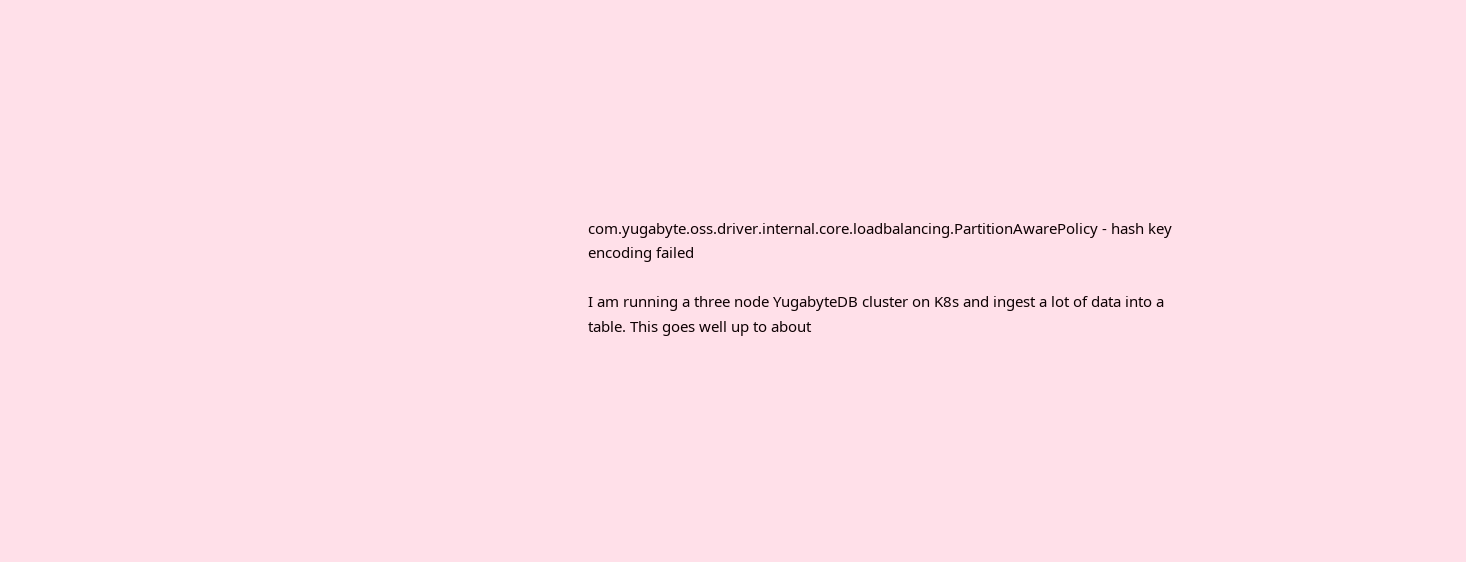com.yugabyte.oss.driver.internal.core.loadbalancing.PartitionAwarePolicy - hash key encoding failed

I am running a three node YugabyteDB cluster on K8s and ingest a lot of data into a table. This goes well up to about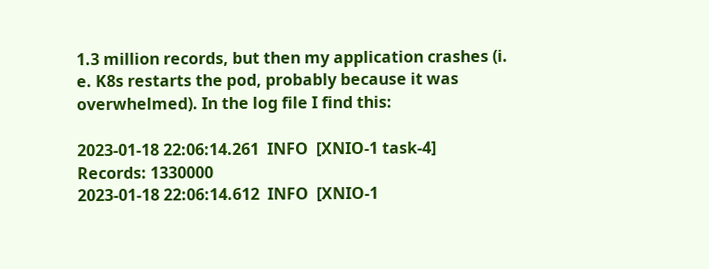1.3 million records, but then my application crashes (i. e. K8s restarts the pod, probably because it was overwhelmed). In the log file I find this:

2023-01-18 22:06:14.261  INFO  [XNIO-1 task-4]  Records: 1330000
2023-01-18 22:06:14.612  INFO  [XNIO-1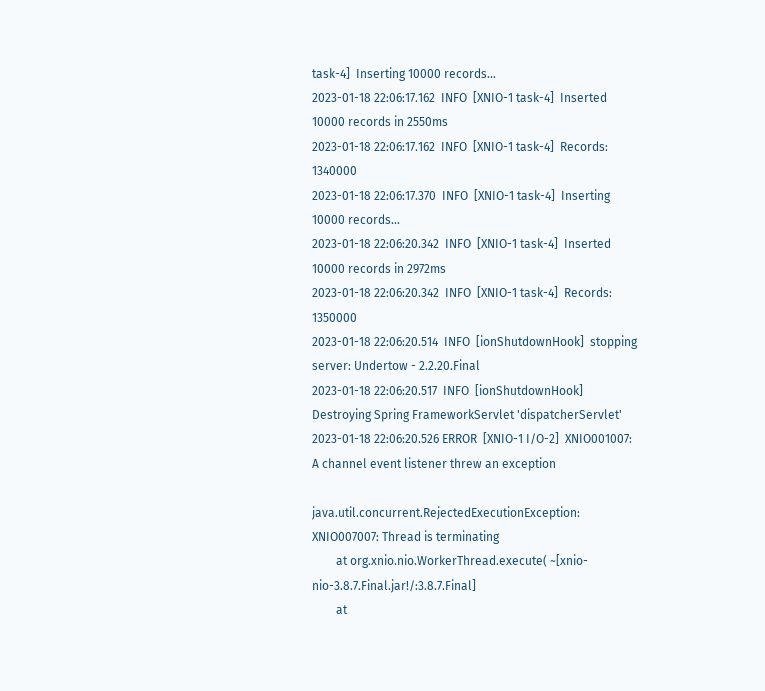task-4]  Inserting 10000 records...
2023-01-18 22:06:17.162  INFO  [XNIO-1 task-4]  Inserted 10000 records in 2550ms
2023-01-18 22:06:17.162  INFO  [XNIO-1 task-4]  Records: 1340000
2023-01-18 22:06:17.370  INFO  [XNIO-1 task-4]  Inserting 10000 records...
2023-01-18 22:06:20.342  INFO  [XNIO-1 task-4]  Inserted 10000 records in 2972ms
2023-01-18 22:06:20.342  INFO  [XNIO-1 task-4]  Records: 1350000
2023-01-18 22:06:20.514  INFO  [ionShutdownHook]  stopping server: Undertow - 2.2.20.Final
2023-01-18 22:06:20.517  INFO  [ionShutdownHook]  Destroying Spring FrameworkServlet 'dispatcherServlet'
2023-01-18 22:06:20.526 ERROR  [XNIO-1 I/O-2]  XNIO001007: A channel event listener threw an exception

java.util.concurrent.RejectedExecutionException: XNIO007007: Thread is terminating
        at org.xnio.nio.WorkerThread.execute( ~[xnio-nio-3.8.7.Final.jar!/:3.8.7.Final]
        at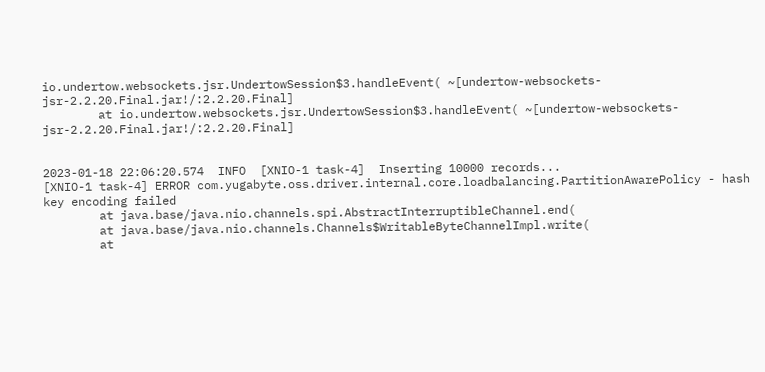io.undertow.websockets.jsr.UndertowSession$3.handleEvent( ~[undertow-websockets-jsr-2.2.20.Final.jar!/:2.2.20.Final]
        at io.undertow.websockets.jsr.UndertowSession$3.handleEvent( ~[undertow-websockets-jsr-2.2.20.Final.jar!/:2.2.20.Final]


2023-01-18 22:06:20.574  INFO  [XNIO-1 task-4]  Inserting 10000 records...
[XNIO-1 task-4] ERROR com.yugabyte.oss.driver.internal.core.loadbalancing.PartitionAwarePolicy - hash key encoding failed
        at java.base/java.nio.channels.spi.AbstractInterruptibleChannel.end(
        at java.base/java.nio.channels.Channels$WritableByteChannelImpl.write(
        at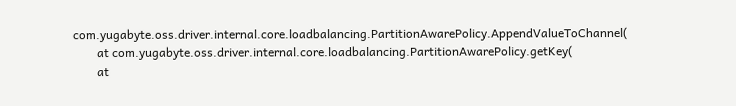com.yugabyte.oss.driver.internal.core.loadbalancing.PartitionAwarePolicy.AppendValueToChannel(
        at com.yugabyte.oss.driver.internal.core.loadbalancing.PartitionAwarePolicy.getKey(
        at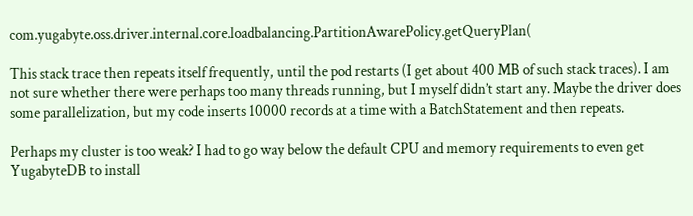com.yugabyte.oss.driver.internal.core.loadbalancing.PartitionAwarePolicy.getQueryPlan(

This stack trace then repeats itself frequently, until the pod restarts (I get about 400 MB of such stack traces). I am not sure whether there were perhaps too many threads running, but I myself didn’t start any. Maybe the driver does some parallelization, but my code inserts 10000 records at a time with a BatchStatement and then repeats.

Perhaps my cluster is too weak? I had to go way below the default CPU and memory requirements to even get YugabyteDB to install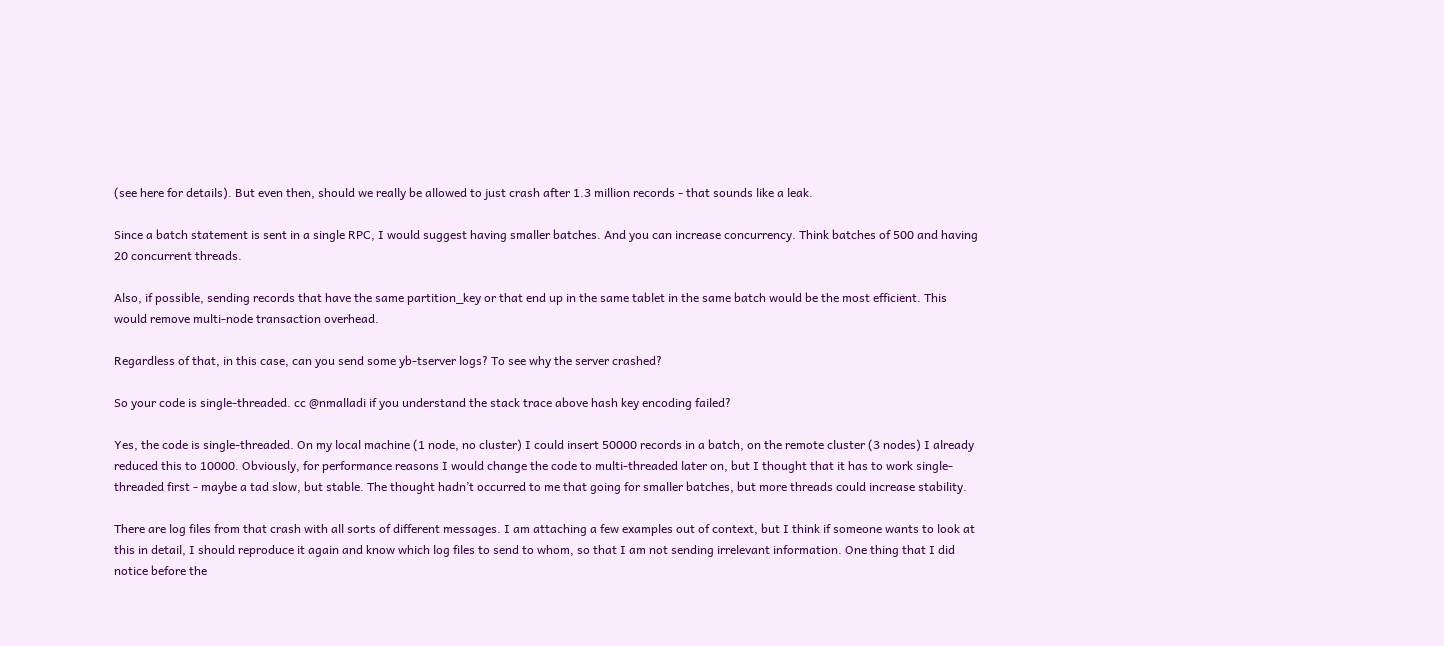(see here for details). But even then, should we really be allowed to just crash after 1.3 million records - that sounds like a leak.

Since a batch statement is sent in a single RPC, I would suggest having smaller batches. And you can increase concurrency. Think batches of 500 and having 20 concurrent threads.

Also, if possible, sending records that have the same partition_key or that end up in the same tablet in the same batch would be the most efficient. This would remove multi-node transaction overhead.

Regardless of that, in this case, can you send some yb-tserver logs? To see why the server crashed?

So your code is single-threaded. cc @nmalladi if you understand the stack trace above hash key encoding failed?

Yes, the code is single-threaded. On my local machine (1 node, no cluster) I could insert 50000 records in a batch, on the remote cluster (3 nodes) I already reduced this to 10000. Obviously, for performance reasons I would change the code to multi-threaded later on, but I thought that it has to work single-threaded first - maybe a tad slow, but stable. The thought hadn’t occurred to me that going for smaller batches, but more threads could increase stability.

There are log files from that crash with all sorts of different messages. I am attaching a few examples out of context, but I think if someone wants to look at this in detail, I should reproduce it again and know which log files to send to whom, so that I am not sending irrelevant information. One thing that I did notice before the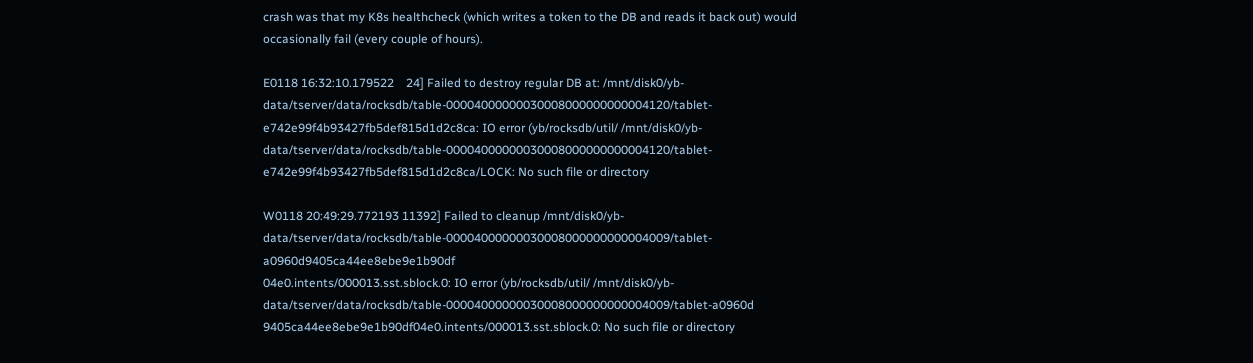crash was that my K8s healthcheck (which writes a token to the DB and reads it back out) would occasionally fail (every couple of hours).

E0118 16:32:10.179522    24] Failed to destroy regular DB at: /mnt/disk0/yb-data/tserver/data/rocksdb/table-00004000000030008000000000004120/tablet-e742e99f4b93427fb5def815d1d2c8ca: IO error (yb/rocksdb/util/ /mnt/disk0/yb-data/tserver/data/rocksdb/table-00004000000030008000000000004120/tablet-e742e99f4b93427fb5def815d1d2c8ca/LOCK: No such file or directory

W0118 20:49:29.772193 11392] Failed to cleanup /mnt/disk0/yb-data/tserver/data/rocksdb/table-00004000000030008000000000004009/tablet-a0960d9405ca44ee8ebe9e1b90df
04e0.intents/000013.sst.sblock.0: IO error (yb/rocksdb/util/ /mnt/disk0/yb-data/tserver/data/rocksdb/table-00004000000030008000000000004009/tablet-a0960d
9405ca44ee8ebe9e1b90df04e0.intents/000013.sst.sblock.0: No such file or directory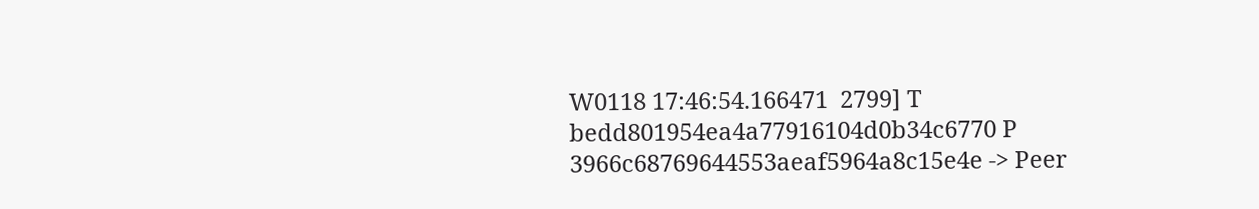W0118 17:46:54.166471  2799] T bedd801954ea4a77916104d0b34c6770 P 3966c68769644553aeaf5964a8c15e4e -> Peer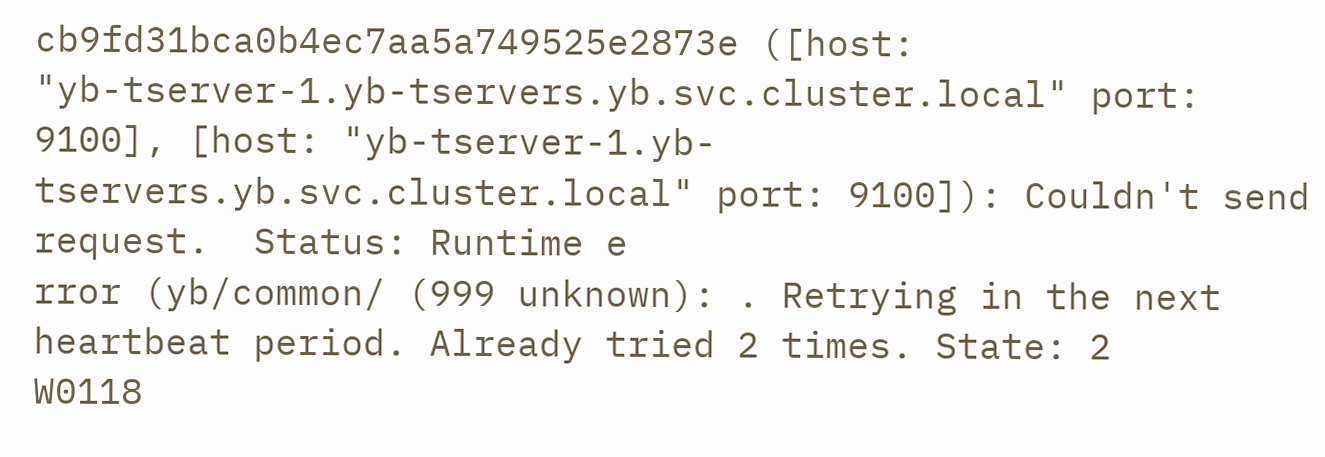cb9fd31bca0b4ec7aa5a749525e2873e ([host:
"yb-tserver-1.yb-tservers.yb.svc.cluster.local" port: 9100], [host: "yb-tserver-1.yb-tservers.yb.svc.cluster.local" port: 9100]): Couldn't send request.  Status: Runtime e
rror (yb/common/ (999 unknown): . Retrying in the next heartbeat period. Already tried 2 times. State: 2
W0118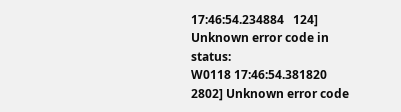17:46:54.234884   124] Unknown error code in status:
W0118 17:46:54.381820  2802] Unknown error code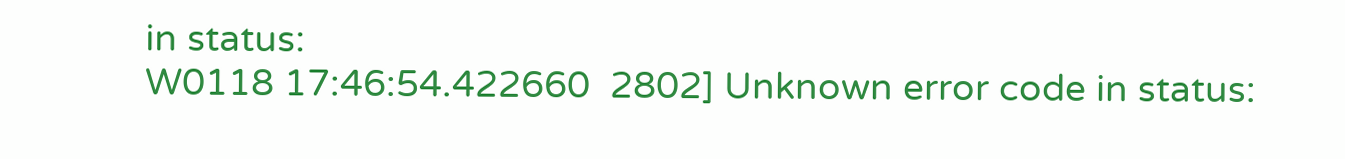in status:
W0118 17:46:54.422660  2802] Unknown error code in status: